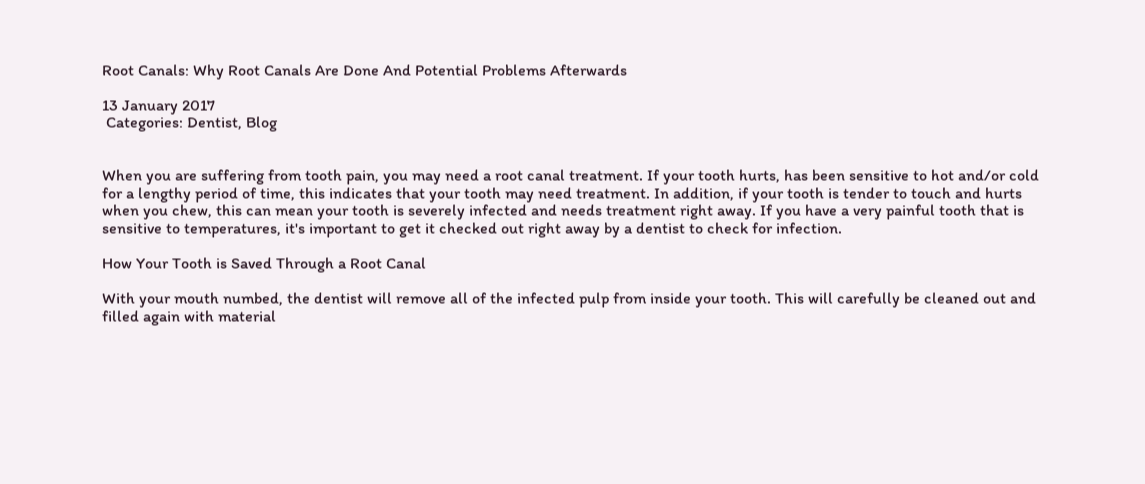Root Canals: Why Root Canals Are Done And Potential Problems Afterwards

13 January 2017
 Categories: Dentist, Blog


When you are suffering from tooth pain, you may need a root canal treatment. If your tooth hurts, has been sensitive to hot and/or cold for a lengthy period of time, this indicates that your tooth may need treatment. In addition, if your tooth is tender to touch and hurts when you chew, this can mean your tooth is severely infected and needs treatment right away. If you have a very painful tooth that is sensitive to temperatures, it's important to get it checked out right away by a dentist to check for infection.

How Your Tooth is Saved Through a Root Canal

With your mouth numbed, the dentist will remove all of the infected pulp from inside your tooth. This will carefully be cleaned out and filled again with material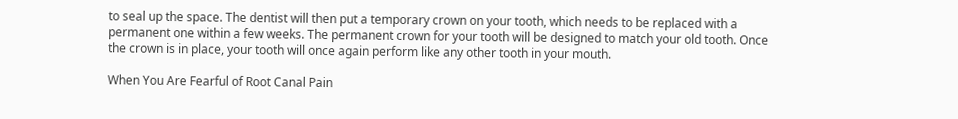to seal up the space. The dentist will then put a temporary crown on your tooth, which needs to be replaced with a permanent one within a few weeks. The permanent crown for your tooth will be designed to match your old tooth. Once the crown is in place, your tooth will once again perform like any other tooth in your mouth.

When You Are Fearful of Root Canal Pain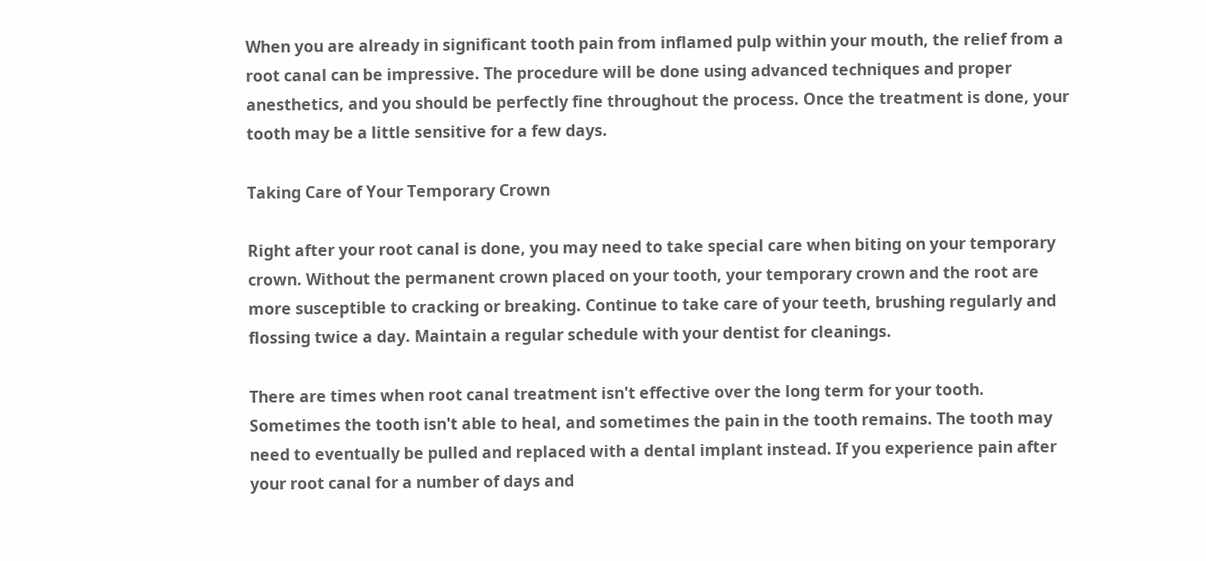When you are already in significant tooth pain from inflamed pulp within your mouth, the relief from a root canal can be impressive. The procedure will be done using advanced techniques and proper anesthetics, and you should be perfectly fine throughout the process. Once the treatment is done, your tooth may be a little sensitive for a few days.

Taking Care of Your Temporary Crown

Right after your root canal is done, you may need to take special care when biting on your temporary crown. Without the permanent crown placed on your tooth, your temporary crown and the root are more susceptible to cracking or breaking. Continue to take care of your teeth, brushing regularly and flossing twice a day. Maintain a regular schedule with your dentist for cleanings.

There are times when root canal treatment isn't effective over the long term for your tooth. Sometimes the tooth isn't able to heal, and sometimes the pain in the tooth remains. The tooth may need to eventually be pulled and replaced with a dental implant instead. If you experience pain after your root canal for a number of days and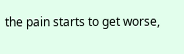the pain starts to get worse,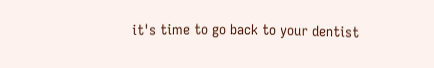it's time to go back to your dentist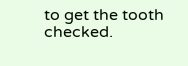to get the tooth checked.